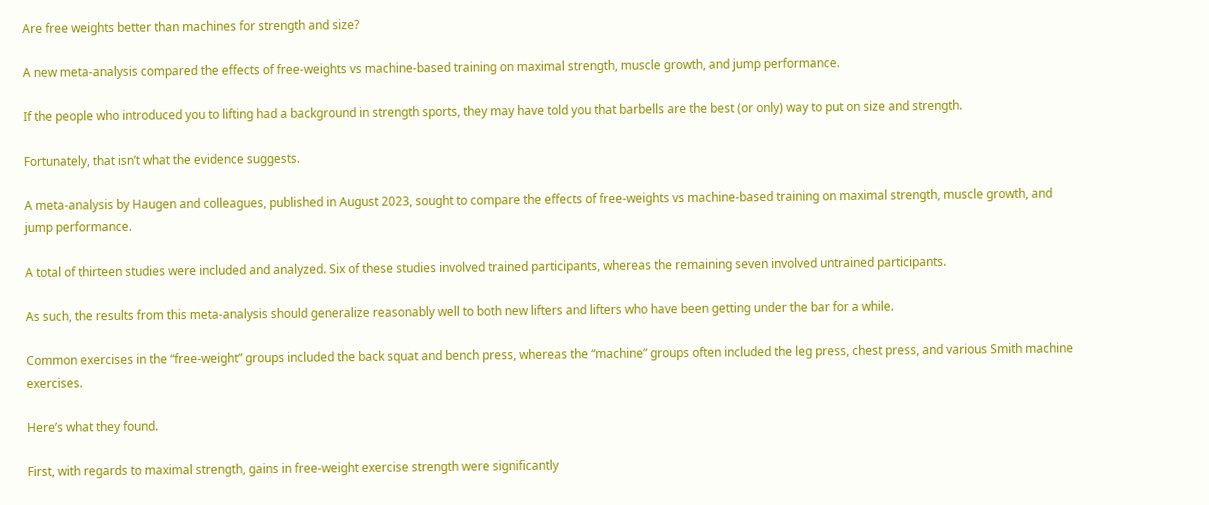Are free weights better than machines for strength and size?

A new meta-analysis compared the effects of free-weights vs machine-based training on maximal strength, muscle growth, and jump performance.

If the people who introduced you to lifting had a background in strength sports, they may have told you that barbells are the best (or only) way to put on size and strength.

Fortunately, that isn’t what the evidence suggests.

A meta-analysis by Haugen and colleagues, published in August 2023, sought to compare the effects of free-weights vs machine-based training on maximal strength, muscle growth, and jump performance.

A total of thirteen studies were included and analyzed. Six of these studies involved trained participants, whereas the remaining seven involved untrained participants.

As such, the results from this meta-analysis should generalize reasonably well to both new lifters and lifters who have been getting under the bar for a while.

Common exercises in the “free-weight” groups included the back squat and bench press, whereas the “machine” groups often included the leg press, chest press, and various Smith machine exercises.

Here’s what they found.

First, with regards to maximal strength, gains in free-weight exercise strength were significantly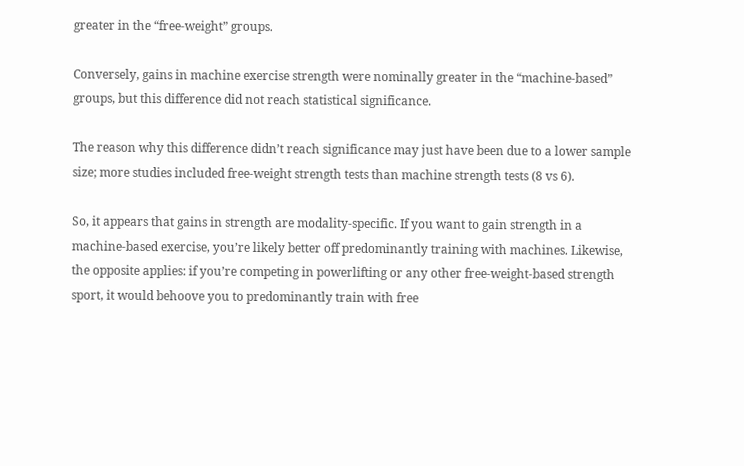greater in the “free-weight” groups.

Conversely, gains in machine exercise strength were nominally greater in the “machine-based” groups, but this difference did not reach statistical significance.

The reason why this difference didn’t reach significance may just have been due to a lower sample size; more studies included free-weight strength tests than machine strength tests (8 vs 6).

So, it appears that gains in strength are modality-specific. If you want to gain strength in a machine-based exercise, you’re likely better off predominantly training with machines. Likewise, the opposite applies: if you’re competing in powerlifting or any other free-weight-based strength sport, it would behoove you to predominantly train with free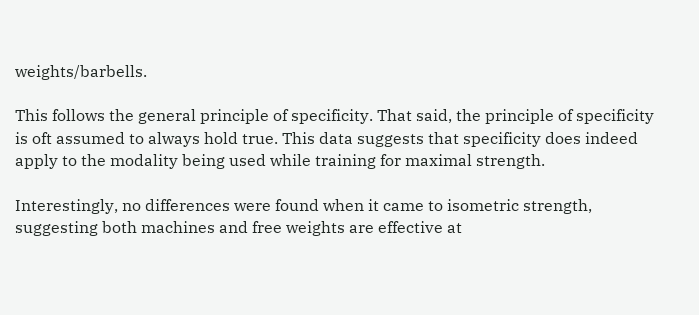weights/barbells.

This follows the general principle of specificity. That said, the principle of specificity is oft assumed to always hold true. This data suggests that specificity does indeed apply to the modality being used while training for maximal strength.

Interestingly, no differences were found when it came to isometric strength, suggesting both machines and free weights are effective at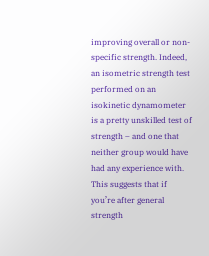improving overall or non-specific strength. Indeed, an isometric strength test performed on an isokinetic dynamometer is a pretty unskilled test of strength – and one that neither group would have had any experience with. This suggests that if you’re after general strength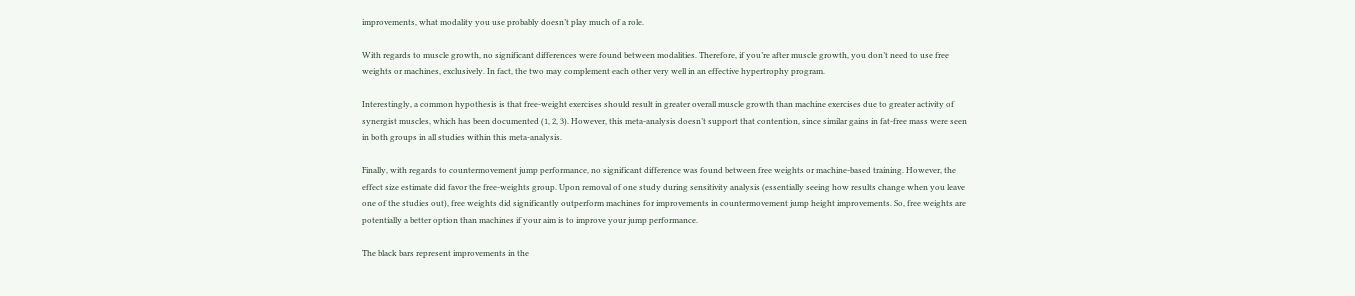improvements, what modality you use probably doesn’t play much of a role.

With regards to muscle growth, no significant differences were found between modalities. Therefore, if you’re after muscle growth, you don’t need to use free weights or machines, exclusively. In fact, the two may complement each other very well in an effective hypertrophy program.

Interestingly, a common hypothesis is that free-weight exercises should result in greater overall muscle growth than machine exercises due to greater activity of synergist muscles, which has been documented (1, 2, 3). However, this meta-analysis doesn’t support that contention, since similar gains in fat-free mass were seen in both groups in all studies within this meta-analysis.

Finally, with regards to countermovement jump performance, no significant difference was found between free weights or machine-based training. However, the effect size estimate did favor the free-weights group. Upon removal of one study during sensitivity analysis (essentially seeing how results change when you leave one of the studies out), free weights did significantly outperform machines for improvements in countermovement jump height improvements. So, free weights are potentially a better option than machines if your aim is to improve your jump performance.

The black bars represent improvements in the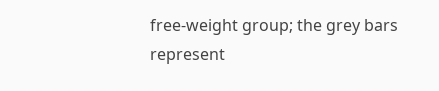free-weight group; the grey bars represent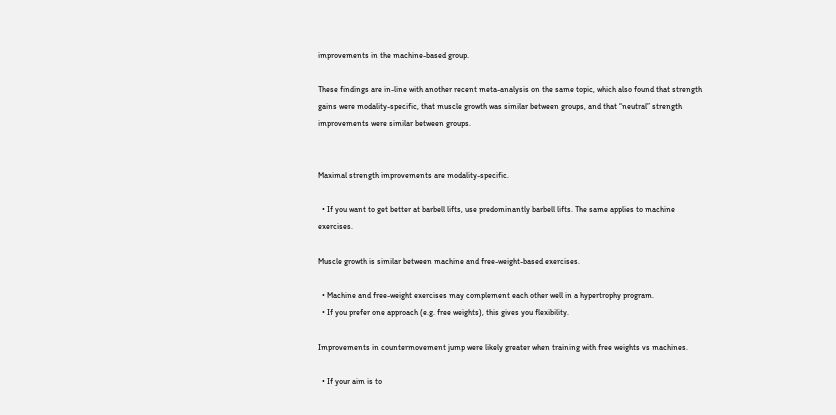improvements in the machine-based group.

These findings are in-line with another recent meta-analysis on the same topic, which also found that strength gains were modality-specific, that muscle growth was similar between groups, and that “neutral” strength improvements were similar between groups.


Maximal strength improvements are modality-specific.

  • If you want to get better at barbell lifts, use predominantly barbell lifts. The same applies to machine exercises.

Muscle growth is similar between machine and free-weight-based exercises.

  • Machine and free-weight exercises may complement each other well in a hypertrophy program.
  • If you prefer one approach (e.g. free weights), this gives you flexibility.

Improvements in countermovement jump were likely greater when training with free weights vs machines.

  • If your aim is to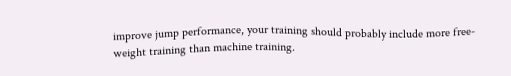improve jump performance, your training should probably include more free-weight training than machine training.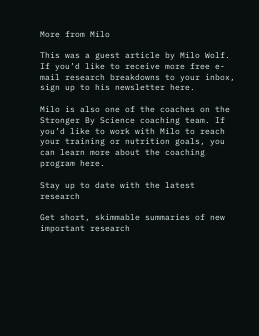More from Milo

This was a guest article by Milo Wolf. If you’d like to receive more free e-mail research breakdowns to your inbox, sign up to his newsletter here.

Milo is also one of the coaches on the Stronger By Science coaching team. If you’d like to work with Milo to reach your training or nutrition goals, you can learn more about the coaching program here.

Stay up to date with the latest research

Get short, skimmable summaries of new important research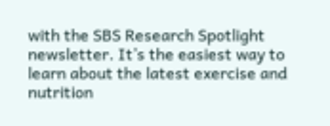with the SBS Research Spotlight newsletter. It’s the easiest way to learn about the latest exercise and nutrition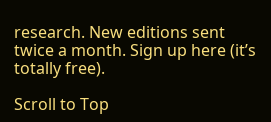research. New editions sent twice a month. Sign up here (it’s totally free).

Scroll to Top